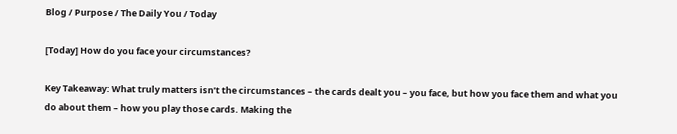Blog / Purpose / The Daily You / Today

[Today] How do you face your circumstances?

Key Takeaway: What truly matters isn’t the circumstances – the cards dealt you – you face, but how you face them and what you do about them – how you play those cards. Making the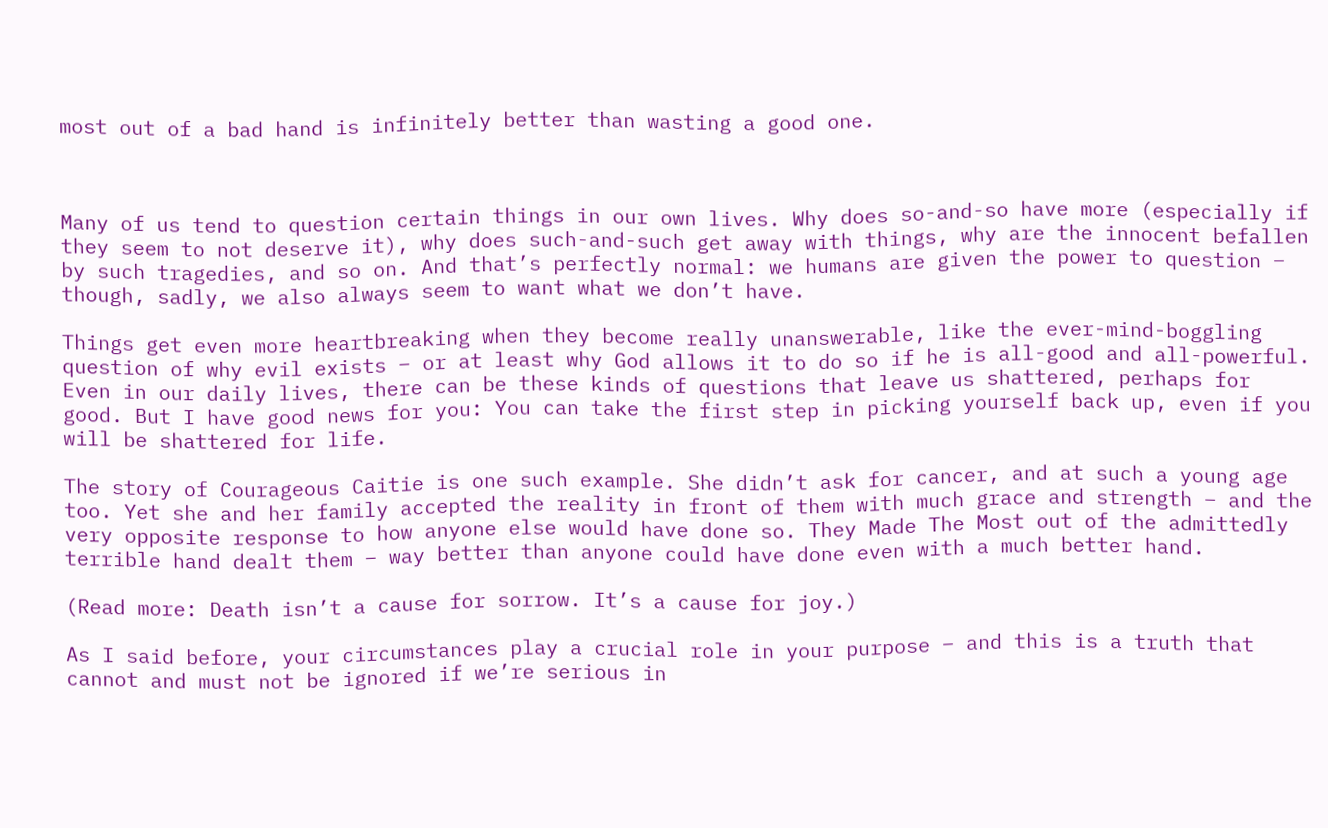most out of a bad hand is infinitely better than wasting a good one.



Many of us tend to question certain things in our own lives. Why does so-and-so have more (especially if they seem to not deserve it), why does such-and-such get away with things, why are the innocent befallen by such tragedies, and so on. And that’s perfectly normal: we humans are given the power to question – though, sadly, we also always seem to want what we don’t have.

Things get even more heartbreaking when they become really unanswerable, like the ever-mind-boggling question of why evil exists – or at least why God allows it to do so if he is all-good and all-powerful. Even in our daily lives, there can be these kinds of questions that leave us shattered, perhaps for good. But I have good news for you: You can take the first step in picking yourself back up, even if you will be shattered for life.

The story of Courageous Caitie is one such example. She didn’t ask for cancer, and at such a young age too. Yet she and her family accepted the reality in front of them with much grace and strength – and the very opposite response to how anyone else would have done so. They Made The Most out of the admittedly terrible hand dealt them – way better than anyone could have done even with a much better hand.

(Read more: Death isn’t a cause for sorrow. It’s a cause for joy.)

As I said before, your circumstances play a crucial role in your purpose – and this is a truth that cannot and must not be ignored if we’re serious in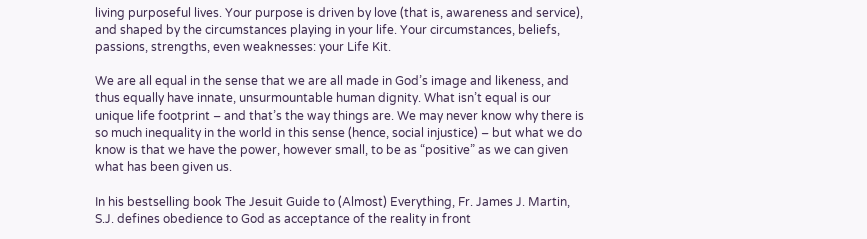living purposeful lives. Your purpose is driven by love (that is, awareness and service), and shaped by the circumstances playing in your life. Your circumstances, beliefs, passions, strengths, even weaknesses: your Life Kit.

We are all equal in the sense that we are all made in God’s image and likeness, and thus equally have innate, unsurmountable human dignity. What isn’t equal is our unique life footprint – and that’s the way things are. We may never know why there is so much inequality in the world in this sense (hence, social injustice) – but what we do know is that we have the power, however small, to be as “positive” as we can given what has been given us.

In his bestselling book The Jesuit Guide to (Almost) Everything, Fr. James J. Martin, S.J. defines obedience to God as acceptance of the reality in front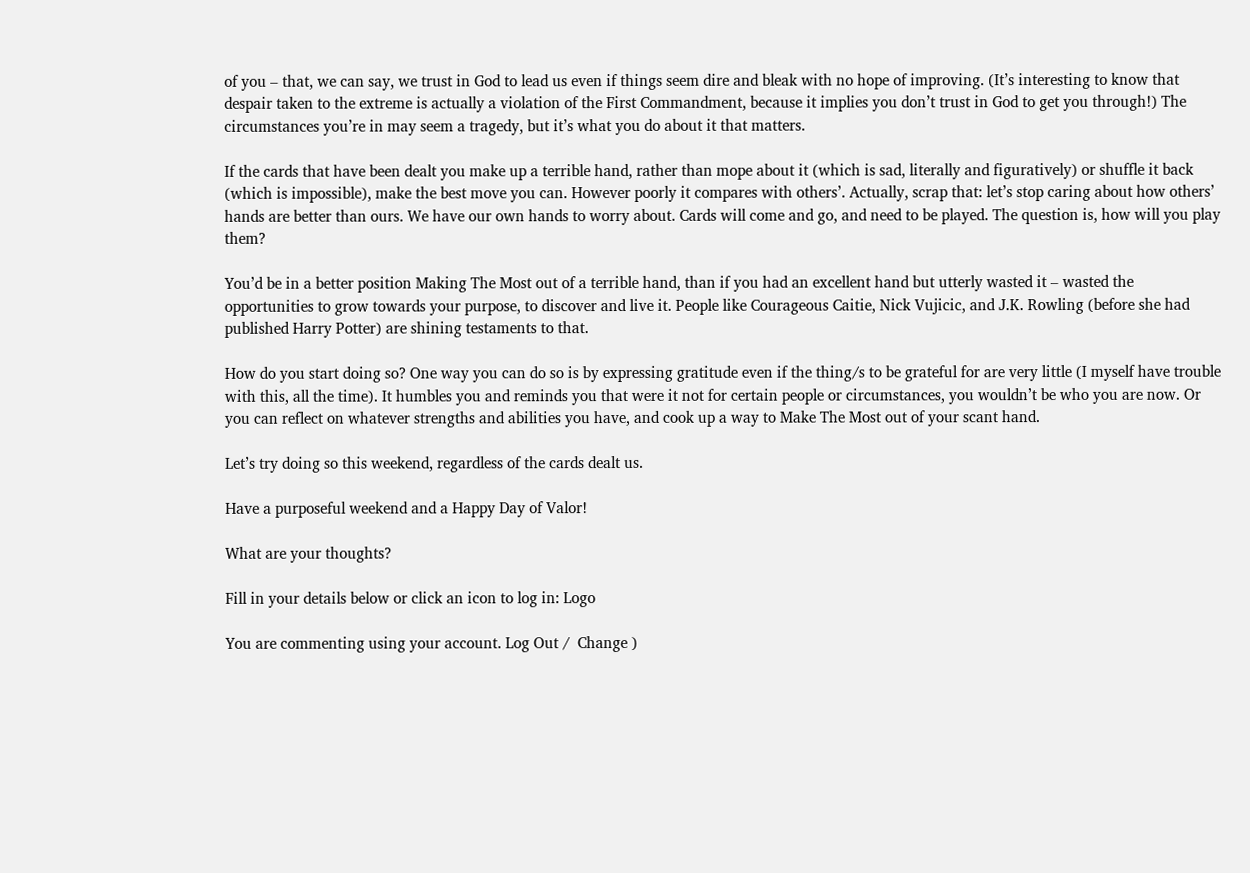of you – that, we can say, we trust in God to lead us even if things seem dire and bleak with no hope of improving. (It’s interesting to know that despair taken to the extreme is actually a violation of the First Commandment, because it implies you don’t trust in God to get you through!) The circumstances you’re in may seem a tragedy, but it’s what you do about it that matters.

If the cards that have been dealt you make up a terrible hand, rather than mope about it (which is sad, literally and figuratively) or shuffle it back (which is impossible), make the best move you can. However poorly it compares with others’. Actually, scrap that: let’s stop caring about how others’ hands are better than ours. We have our own hands to worry about. Cards will come and go, and need to be played. The question is, how will you play them?

You’d be in a better position Making The Most out of a terrible hand, than if you had an excellent hand but utterly wasted it – wasted the opportunities to grow towards your purpose, to discover and live it. People like Courageous Caitie, Nick Vujicic, and J.K. Rowling (before she had published Harry Potter) are shining testaments to that.

How do you start doing so? One way you can do so is by expressing gratitude even if the thing/s to be grateful for are very little (I myself have trouble with this, all the time). It humbles you and reminds you that were it not for certain people or circumstances, you wouldn’t be who you are now. Or you can reflect on whatever strengths and abilities you have, and cook up a way to Make The Most out of your scant hand.

Let’s try doing so this weekend, regardless of the cards dealt us.

Have a purposeful weekend and a Happy Day of Valor!

What are your thoughts?

Fill in your details below or click an icon to log in: Logo

You are commenting using your account. Log Out /  Change )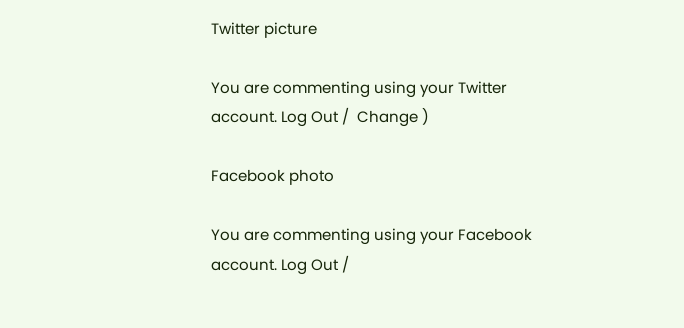Twitter picture

You are commenting using your Twitter account. Log Out /  Change )

Facebook photo

You are commenting using your Facebook account. Log Out /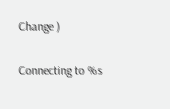Change )

Connecting to %s